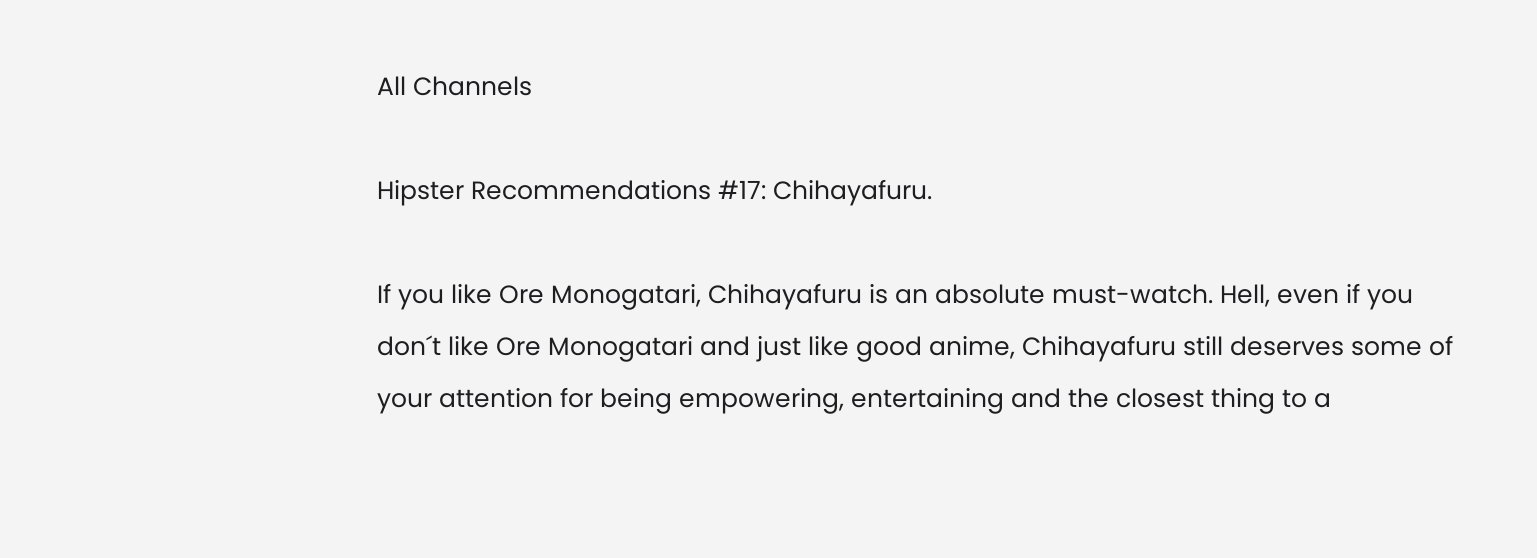All Channels

Hipster Recommendations #17: Chihayafuru.

If you like Ore Monogatari, Chihayafuru is an absolute must-watch. Hell, even if you don´t like Ore Monogatari and just like good anime, Chihayafuru still deserves some of your attention for being empowering, entertaining and the closest thing to a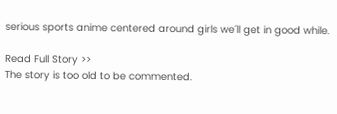serious sports anime centered around girls we´ll get in good while.

Read Full Story >>
The story is too old to be commented.